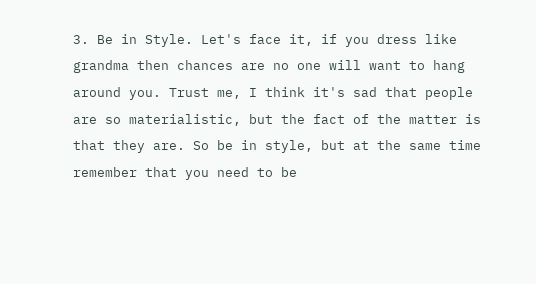3. Be in Style. Let's face it, if you dress like grandma then chances are no one will want to hang around you. Trust me, I think it's sad that people are so materialistic, but the fact of the matter is that they are. So be in style, but at the same time remember that you need to be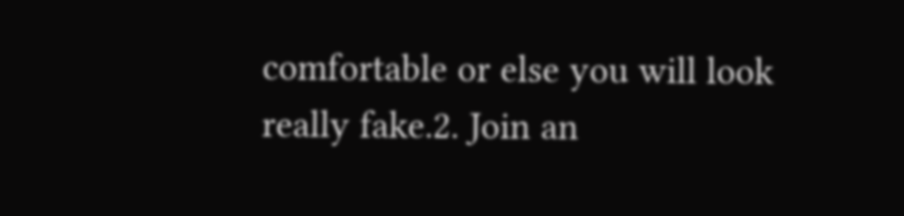comfortable or else you will look really fake.2. Join an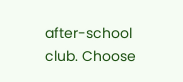after-school club. Choose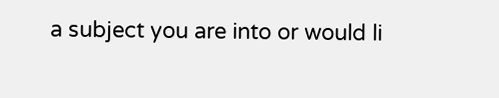a subject you are into or would li